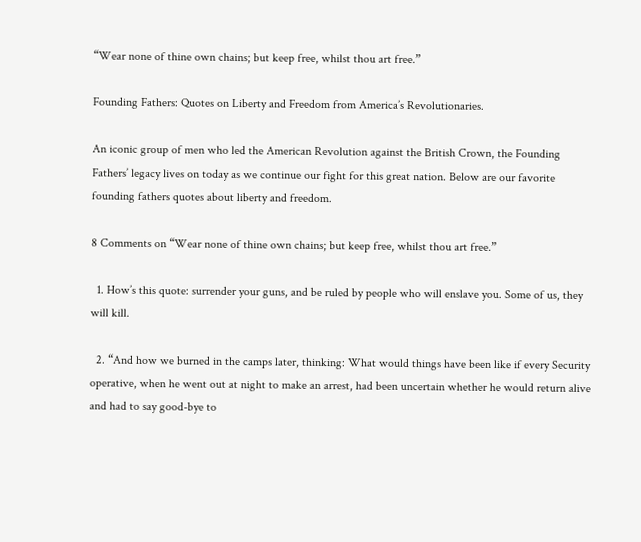“Wear none of thine own chains; but keep free, whilst thou art free.”

Founding Fathers: Quotes on Liberty and Freedom from America’s Revolutionaries.

An iconic group of men who led the American Revolution against the British Crown, the Founding Fathers’ legacy lives on today as we continue our fight for this great nation. Below are our favorite founding fathers quotes about liberty and freedom.

8 Comments on “Wear none of thine own chains; but keep free, whilst thou art free.”

  1. How’s this quote: surrender your guns, and be ruled by people who will enslave you. Some of us, they will kill.

  2. “And how we burned in the camps later, thinking: What would things have been like if every Security operative, when he went out at night to make an arrest, had been uncertain whether he would return alive and had to say good-bye to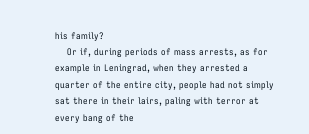his family?
    Or if, during periods of mass arrests, as for example in Leningrad, when they arrested a quarter of the entire city, people had not simply sat there in their lairs, paling with terror at every bang of the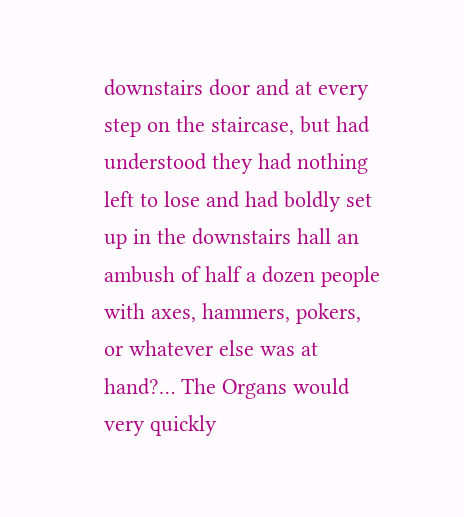downstairs door and at every step on the staircase, but had understood they had nothing left to lose and had boldly set up in the downstairs hall an ambush of half a dozen people with axes, hammers, pokers, or whatever else was at hand?… The Organs would very quickly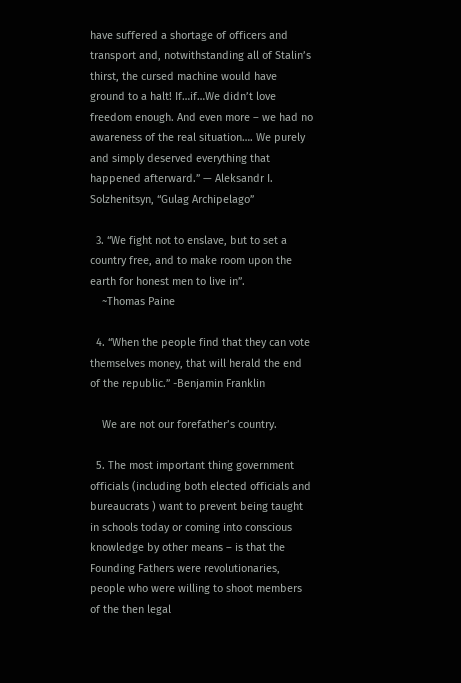have suffered a shortage of officers and transport and, notwithstanding all of Stalin’s thirst, the cursed machine would have ground to a halt! If…if…We didn’t love freedom enough. And even more – we had no awareness of the real situation…. We purely and simply deserved everything that happened afterward.” — Aleksandr I. Solzhenitsyn, “Gulag Archipelago”

  3. “We fight not to enslave, but to set a country free, and to make room upon the earth for honest men to live in”.
    ~Thomas Paine

  4. “When the people find that they can vote themselves money, that will herald the end of the republic.” -Benjamin Franklin

    We are not our forefather’s country.

  5. The most important thing government officials (including both elected officials and bureaucrats ) want to prevent being taught in schools today or coming into conscious knowledge by other means – is that the Founding Fathers were revolutionaries, people who were willing to shoot members of the then legal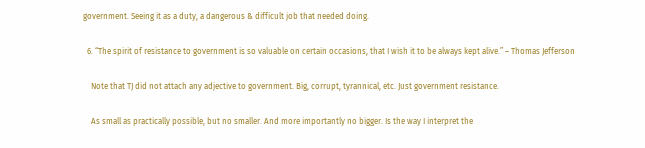government. Seeing it as a duty, a dangerous & difficult job that needed doing.

  6. “The spirit of resistance to government is so valuable on certain occasions, that I wish it to be always kept alive.” – Thomas Jefferson

    Note that TJ did not attach any adjective to government. Big, corrupt, tyrannical, etc. Just government resistance.

    As small as practically possible, but no smaller. And more importantly no bigger. Is the way I interpret the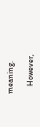meaning.

    However,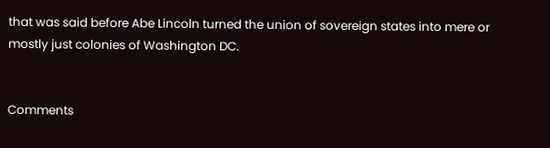that was said before Abe Lincoln turned the union of sovereign states into mere or mostly just colonies of Washington DC.


Comments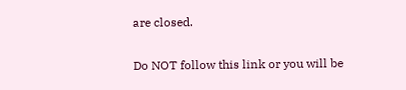are closed.

Do NOT follow this link or you will be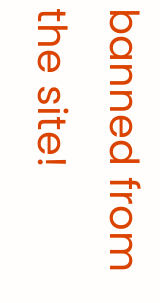banned from the site!